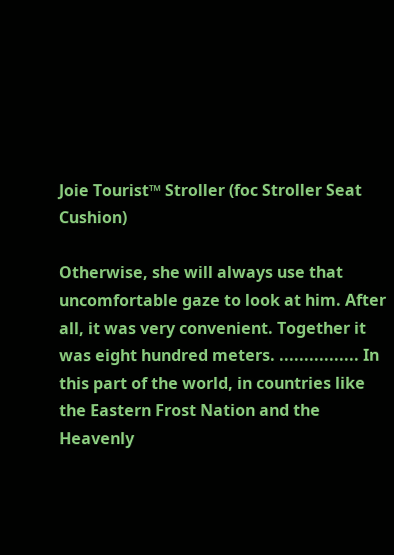Joie Tourist™ Stroller (foc Stroller Seat Cushion)

Otherwise, she will always use that uncomfortable gaze to look at him. After all, it was very convenient. Together it was eight hundred meters. ................ In this part of the world, in countries like the Eastern Frost Nation and the Heavenly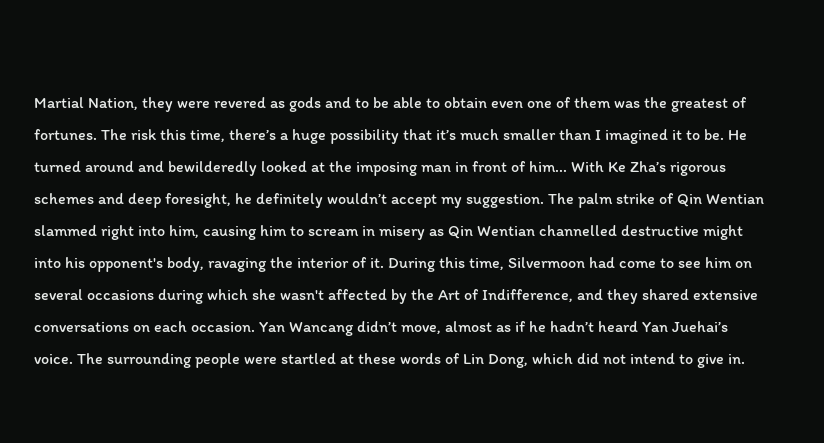Martial Nation, they were revered as gods and to be able to obtain even one of them was the greatest of fortunes. The risk this time, there’s a huge possibility that it’s much smaller than I imagined it to be. He turned around and bewilderedly looked at the imposing man in front of him... With Ke Zha’s rigorous schemes and deep foresight, he definitely wouldn’t accept my suggestion. The palm strike of Qin Wentian slammed right into him, causing him to scream in misery as Qin Wentian channelled destructive might into his opponent's body, ravaging the interior of it. During this time, Silvermoon had come to see him on several occasions during which she wasn't affected by the Art of Indifference, and they shared extensive conversations on each occasion. Yan Wancang didn’t move, almost as if he hadn’t heard Yan Juehai’s voice. The surrounding people were startled at these words of Lin Dong, which did not intend to give in.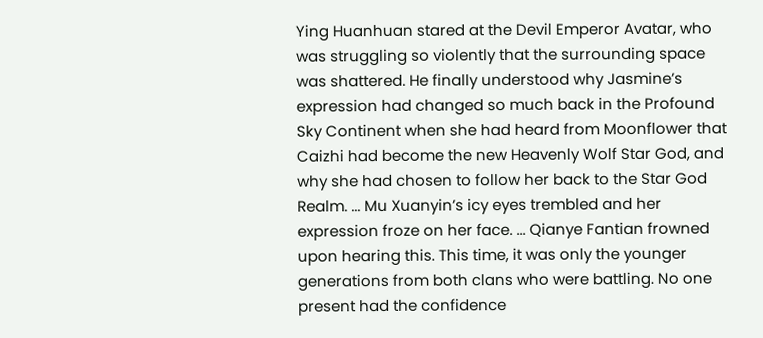Ying Huanhuan stared at the Devil Emperor Avatar, who was struggling so violently that the surrounding space was shattered. He finally understood why Jasmine’s expression had changed so much back in the Profound Sky Continent when she had heard from Moonflower that Caizhi had become the new Heavenly Wolf Star God, and why she had chosen to follow her back to the Star God Realm. ... Mu Xuanyin’s icy eyes trembled and her expression froze on her face. ... Qianye Fantian frowned upon hearing this. This time, it was only the younger generations from both clans who were battling. No one present had the confidence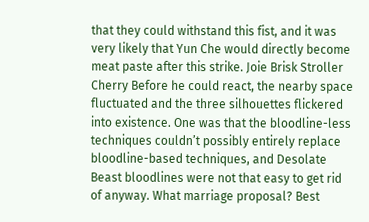that they could withstand this fist, and it was very likely that Yun Che would directly become meat paste after this strike. Joie Brisk Stroller Cherry Before he could react, the nearby space fluctuated and the three silhouettes flickered into existence. One was that the bloodline-less techniques couldn’t possibly entirely replace bloodline-based techniques, and Desolate Beast bloodlines were not that easy to get rid of anyway. What marriage proposal? Best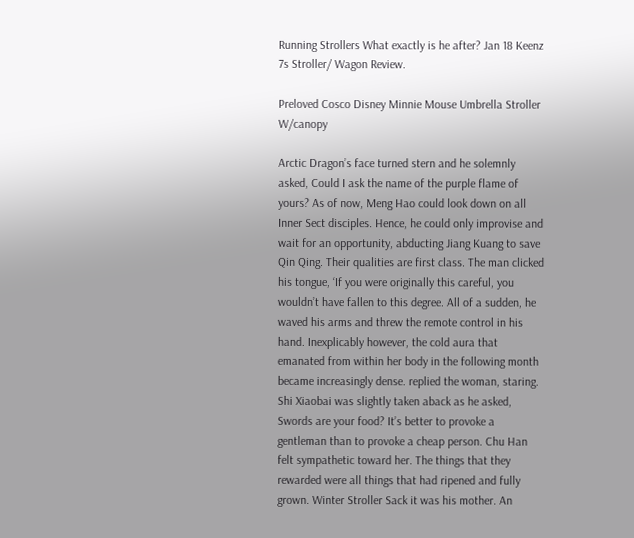Running Strollers What exactly is he after? Jan 18 Keenz 7s Stroller/ Wagon Review.

Preloved Cosco Disney Minnie Mouse Umbrella Stroller W/canopy

Arctic Dragon’s face turned stern and he solemnly asked, Could I ask the name of the purple flame of yours? As of now, Meng Hao could look down on all Inner Sect disciples. Hence, he could only improvise and wait for an opportunity, abducting Jiang Kuang to save Qin Qing. Their qualities are first class. The man clicked his tongue, ‘If you were originally this careful, you wouldn’t have fallen to this degree. All of a sudden, he waved his arms and threw the remote control in his hand. Inexplicably however, the cold aura that emanated from within her body in the following month became increasingly dense. replied the woman, staring. Shi Xiaobai was slightly taken aback as he asked, Swords are your food? It’s better to provoke a gentleman than to provoke a cheap person. Chu Han felt sympathetic toward her. The things that they rewarded were all things that had ripened and fully grown. Winter Stroller Sack it was his mother. An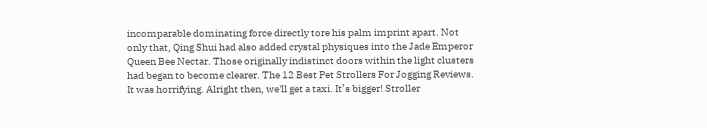incomparable dominating force directly tore his palm imprint apart. Not only that, Qing Shui had also added crystal physiques into the Jade Emperor Queen Bee Nectar. Those originally indistinct doors within the light clusters had began to become clearer. The 12 Best Pet Strollers For Jogging Reviews. It was horrifying. Alright then, we'll get a taxi. It’s bigger! Stroller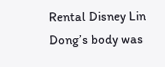Rental Disney Lin Dong’s body was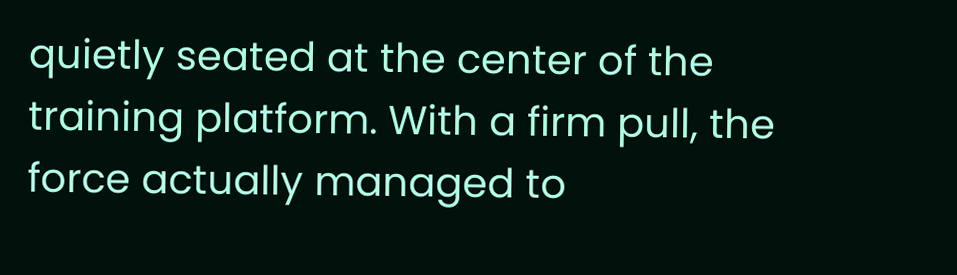quietly seated at the center of the training platform. With a firm pull, the force actually managed to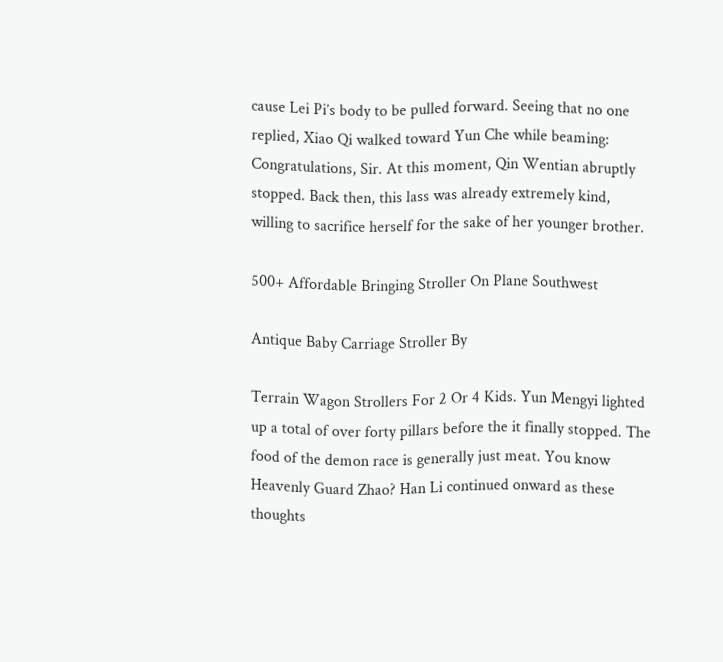cause Lei Pi’s body to be pulled forward. Seeing that no one replied, Xiao Qi walked toward Yun Che while beaming: Congratulations, Sir. At this moment, Qin Wentian abruptly stopped. Back then, this lass was already extremely kind, willing to sacrifice herself for the sake of her younger brother.

500+ Affordable Bringing Stroller On Plane Southwest

Antique Baby Carriage Stroller By

Terrain Wagon Strollers For 2 Or 4 Kids. Yun Mengyi lighted up a total of over forty pillars before the it finally stopped. The food of the demon race is generally just meat. You know Heavenly Guard Zhao? Han Li continued onward as these thoughts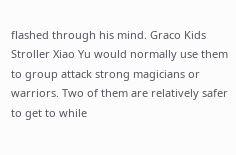flashed through his mind. Graco Kids Stroller Xiao Yu would normally use them to group attack strong magicians or warriors. Two of them are relatively safer to get to while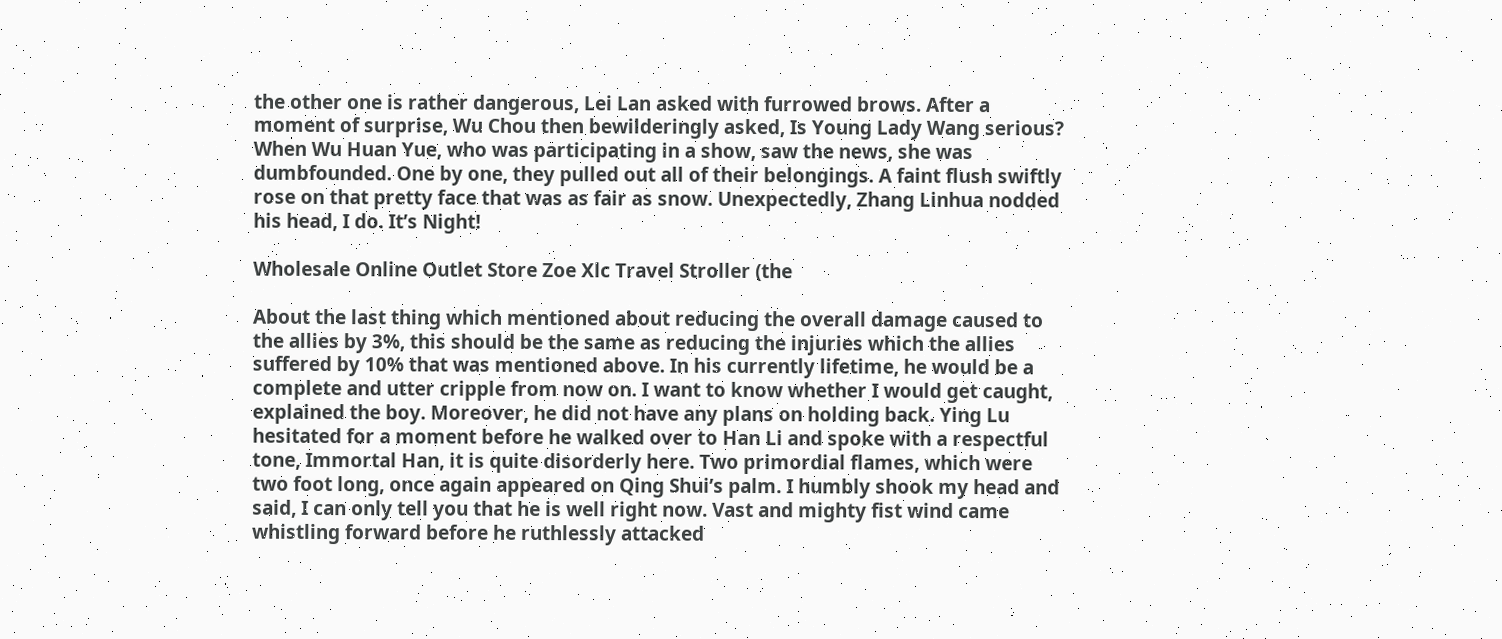the other one is rather dangerous, Lei Lan asked with furrowed brows. After a moment of surprise, Wu Chou then bewilderingly asked, Is Young Lady Wang serious? When Wu Huan Yue, who was participating in a show, saw the news, she was dumbfounded. One by one, they pulled out all of their belongings. A faint flush swiftly rose on that pretty face that was as fair as snow. Unexpectedly, Zhang Linhua nodded his head, I do. It’s Night!

Wholesale Online Outlet Store Zoe Xlc Travel Stroller (the

About the last thing which mentioned about reducing the overall damage caused to the allies by 3%, this should be the same as reducing the injuries which the allies suffered by 10% that was mentioned above. In his currently lifetime, he would be a complete and utter cripple from now on. I want to know whether I would get caught, explained the boy. Moreover, he did not have any plans on holding back. Ying Lu hesitated for a moment before he walked over to Han Li and spoke with a respectful tone, Immortal Han, it is quite disorderly here. Two primordial flames, which were two foot long, once again appeared on Qing Shui’s palm. I humbly shook my head and said, I can only tell you that he is well right now. Vast and mighty fist wind came whistling forward before he ruthlessly attacked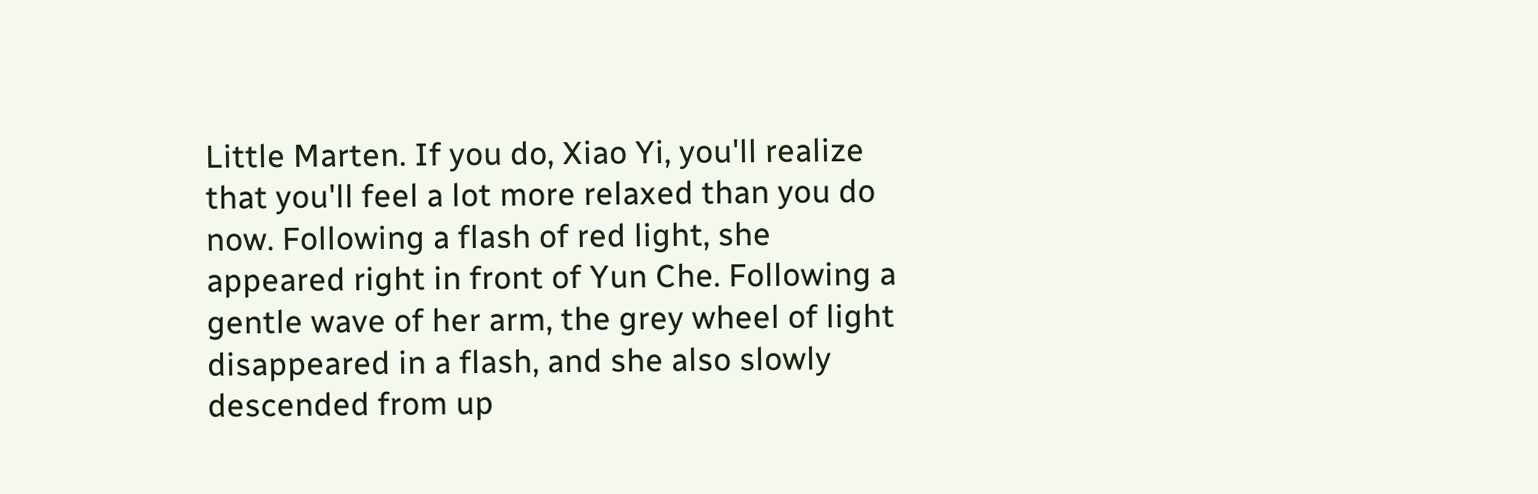Little Marten. If you do, Xiao Yi, you'll realize that you'll feel a lot more relaxed than you do now. Following a flash of red light, she appeared right in front of Yun Che. Following a gentle wave of her arm, the grey wheel of light disappeared in a flash, and she also slowly descended from up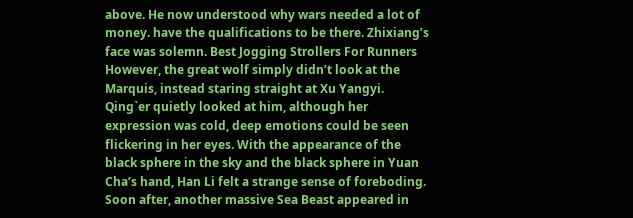above. He now understood why wars needed a lot of money. have the qualifications to be there. Zhixiang’s face was solemn. Best Jogging Strollers For Runners However, the great wolf simply didn’t look at the Marquis, instead staring straight at Xu Yangyi. Qing`er quietly looked at him, although her expression was cold, deep emotions could be seen flickering in her eyes. With the appearance of the black sphere in the sky and the black sphere in Yuan Cha’s hand, Han Li felt a strange sense of foreboding. Soon after, another massive Sea Beast appeared in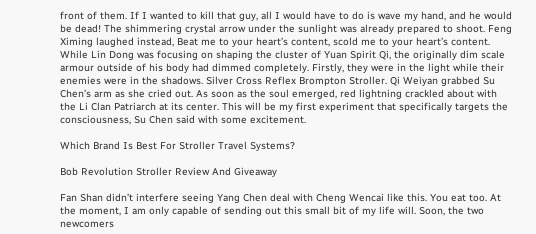front of them. If I wanted to kill that guy, all I would have to do is wave my hand, and he would be dead! The shimmering crystal arrow under the sunlight was already prepared to shoot. Feng Ximing laughed instead, Beat me to your heart’s content, scold me to your heart’s content. While Lin Dong was focusing on shaping the cluster of Yuan Spirit Qi, the originally dim scale armour outside of his body had dimmed completely. Firstly, they were in the light while their enemies were in the shadows. Silver Cross Reflex Brompton Stroller. Qi Weiyan grabbed Su Chen’s arm as she cried out. As soon as the soul emerged, red lightning crackled about with the Li Clan Patriarch at its center. This will be my first experiment that specifically targets the consciousness, Su Chen said with some excitement.

Which Brand Is Best For Stroller Travel Systems?

Bob Revolution Stroller Review And Giveaway

Fan Shan didn’t interfere seeing Yang Chen deal with Cheng Wencai like this. You eat too. At the moment, I am only capable of sending out this small bit of my life will. Soon, the two newcomers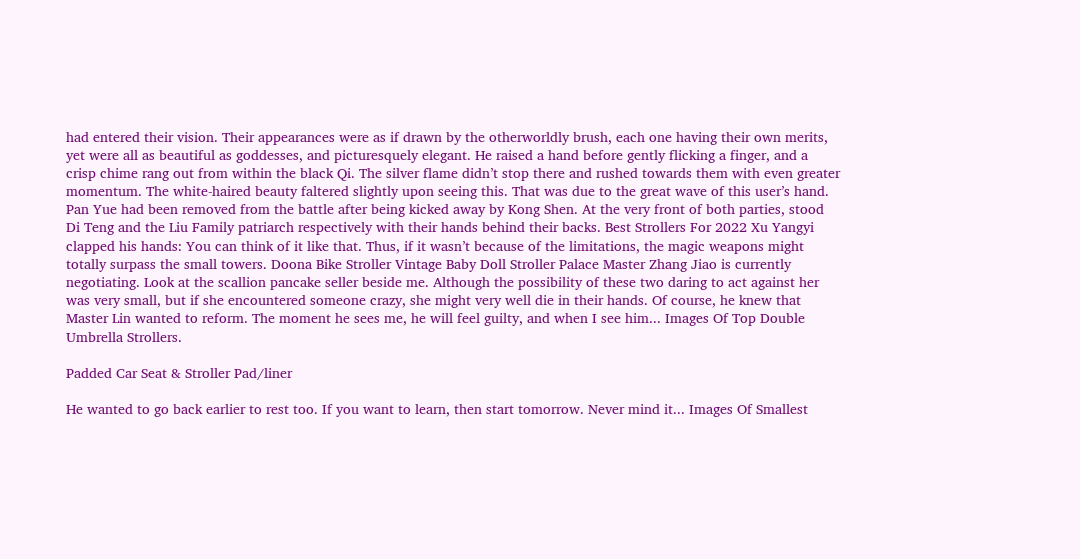had entered their vision. Their appearances were as if drawn by the otherworldly brush, each one having their own merits, yet were all as beautiful as goddesses, and picturesquely elegant. He raised a hand before gently flicking a finger, and a crisp chime rang out from within the black Qi. The silver flame didn’t stop there and rushed towards them with even greater momentum. The white-haired beauty faltered slightly upon seeing this. That was due to the great wave of this user’s hand. Pan Yue had been removed from the battle after being kicked away by Kong Shen. At the very front of both parties, stood Di Teng and the Liu Family patriarch respectively with their hands behind their backs. Best Strollers For 2022 Xu Yangyi clapped his hands: You can think of it like that. Thus, if it wasn’t because of the limitations, the magic weapons might totally surpass the small towers. Doona Bike Stroller Vintage Baby Doll Stroller Palace Master Zhang Jiao is currently negotiating. Look at the scallion pancake seller beside me. Although the possibility of these two daring to act against her was very small, but if she encountered someone crazy, she might very well die in their hands. Of course, he knew that Master Lin wanted to reform. The moment he sees me, he will feel guilty, and when I see him... Images Of Top Double Umbrella Strollers.

Padded Car Seat & Stroller Pad/liner

He wanted to go back earlier to rest too. If you want to learn, then start tomorrow. Never mind it... Images Of Smallest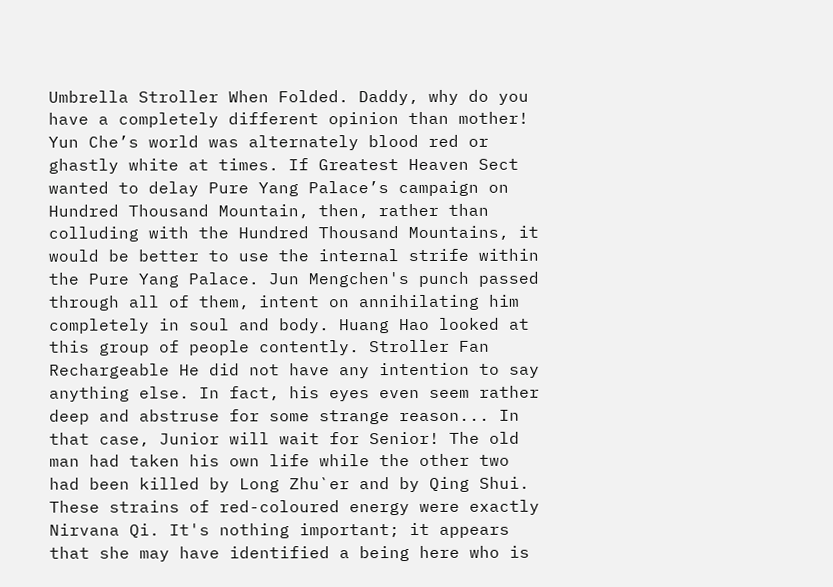Umbrella Stroller When Folded. Daddy, why do you have a completely different opinion than mother! Yun Che’s world was alternately blood red or ghastly white at times. If Greatest Heaven Sect wanted to delay Pure Yang Palace’s campaign on Hundred Thousand Mountain, then, rather than colluding with the Hundred Thousand Mountains, it would be better to use the internal strife within the Pure Yang Palace. Jun Mengchen's punch passed through all of them, intent on annihilating him completely in soul and body. Huang Hao looked at this group of people contently. Stroller Fan Rechargeable He did not have any intention to say anything else. In fact, his eyes even seem rather deep and abstruse for some strange reason... In that case, Junior will wait for Senior! The old man had taken his own life while the other two had been killed by Long Zhu`er and by Qing Shui. These strains of red-coloured energy were exactly Nirvana Qi. It's nothing important; it appears that she may have identified a being here who is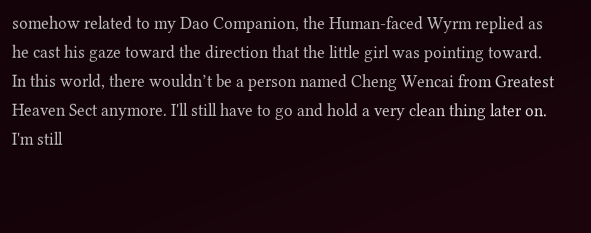somehow related to my Dao Companion, the Human-faced Wyrm replied as he cast his gaze toward the direction that the little girl was pointing toward. In this world, there wouldn’t be a person named Cheng Wencai from Greatest Heaven Sect anymore. I'll still have to go and hold a very clean thing later on. I'm still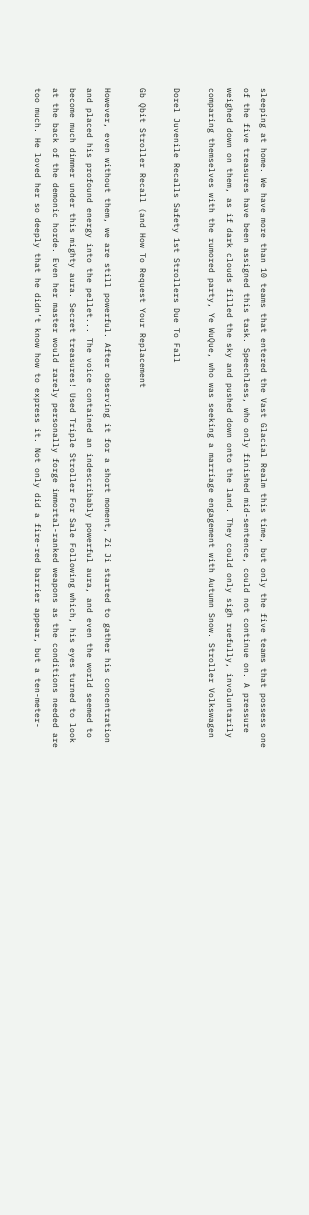sleeping at home. We have more than 10 teams that entered the Vast Glacial Realm this time, but only the five teams that possess one of the five treasures have been assigned this task. Speechless, who only finished mid-sentence, could not continue on. A pressure weighed down on them, as if dark clouds filled the sky and pushed down onto the land. They could only sigh ruefully, involuntarily comparing themselves with the rumored party, Ye WuQue, who was seeking a marriage engagement with Autumn Snow. Stroller Volkswagen

Dorel Juvenile Recalls Safety 1st Strollers Due To Fall

Gb Qbit Stroller Recall (and How To Request Your Replacement

However, even without them, we are still powerful. After observing it for a short moment, Zi Ji started to gather his concentration and placed his profound energy into the pellet... The voice contained an indescribably powerful aura, and even the world seemed to become much dimmer under this mighty aura. Secret treasures! Used Triple Stroller For Sale Following which, his eyes turned to look at the back of the demonic horde. Even her master would rarely personally forge immortal-ranked weapons as the conditions needed are too much. He loved her so deeply that he didn’t know how to express it. Not only did a fire-red barrier appear, but a ten-meter-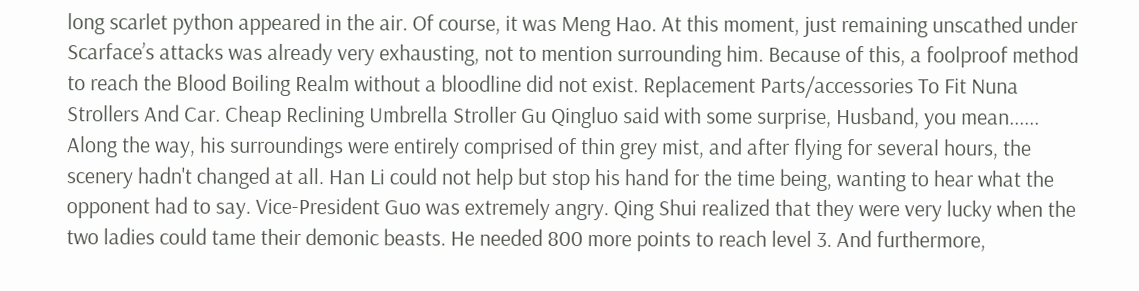long scarlet python appeared in the air. Of course, it was Meng Hao. At this moment, just remaining unscathed under Scarface’s attacks was already very exhausting, not to mention surrounding him. Because of this, a foolproof method to reach the Blood Boiling Realm without a bloodline did not exist. Replacement Parts/accessories To Fit Nuna Strollers And Car. Cheap Reclining Umbrella Stroller Gu Qingluo said with some surprise, Husband, you mean...... Along the way, his surroundings were entirely comprised of thin grey mist, and after flying for several hours, the scenery hadn't changed at all. Han Li could not help but stop his hand for the time being, wanting to hear what the opponent had to say. Vice-President Guo was extremely angry. Qing Shui realized that they were very lucky when the two ladies could tame their demonic beasts. He needed 800 more points to reach level 3. And furthermore,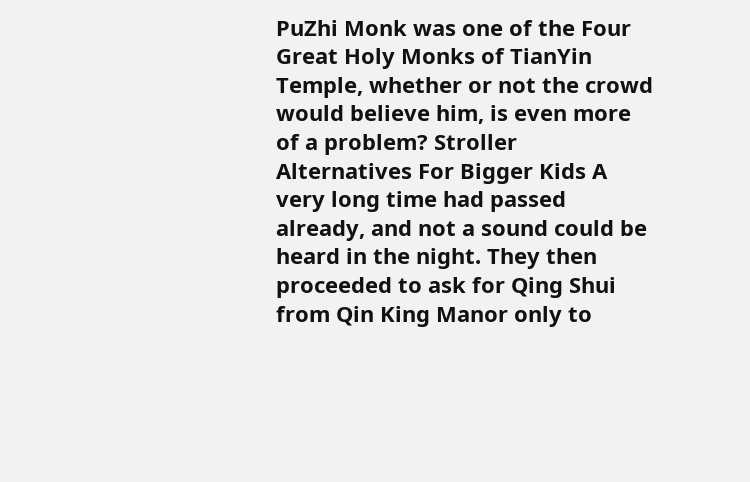PuZhi Monk was one of the Four Great Holy Monks of TianYin Temple, whether or not the crowd would believe him, is even more of a problem? Stroller Alternatives For Bigger Kids A very long time had passed already, and not a sound could be heard in the night. They then proceeded to ask for Qing Shui from Qin King Manor only to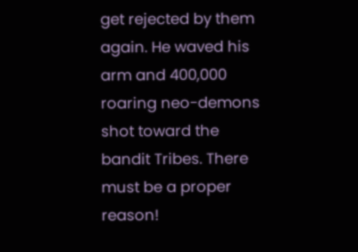get rejected by them again. He waved his arm and 400,000 roaring neo-demons shot toward the bandit Tribes. There must be a proper reason!